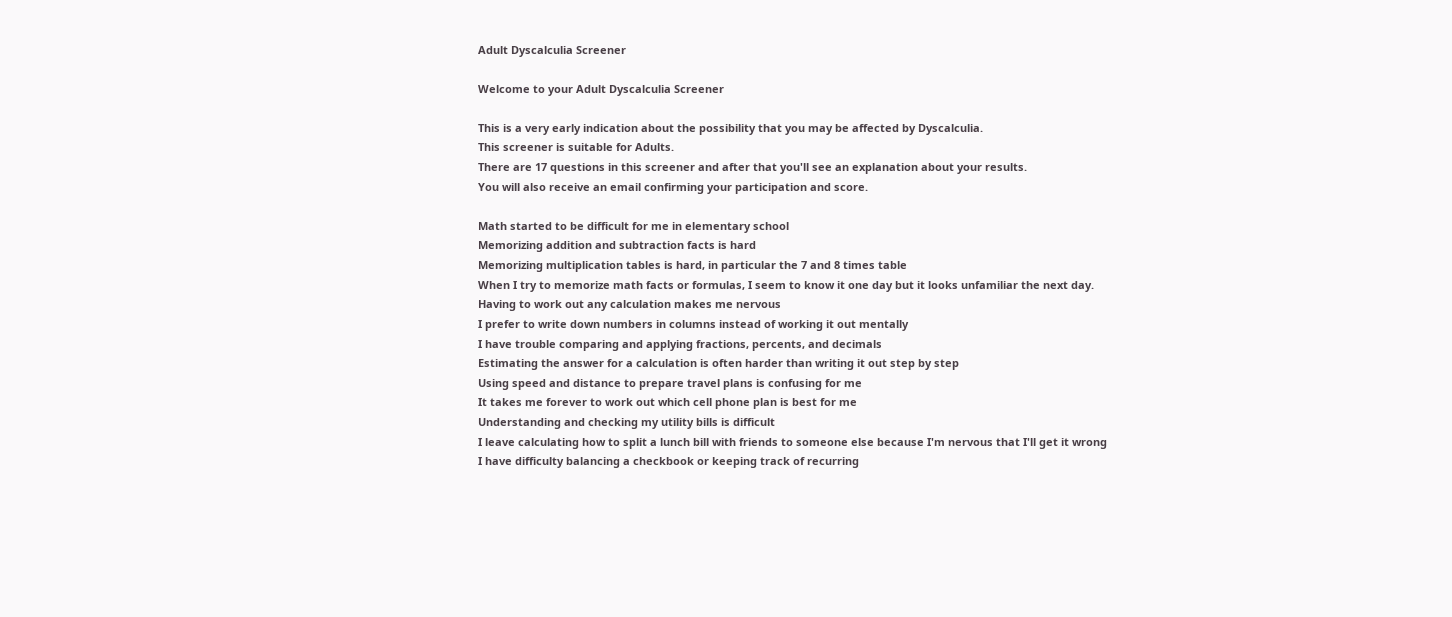Adult Dyscalculia Screener

Welcome to your Adult Dyscalculia Screener

This is a very early indication about the possibility that you may be affected by Dyscalculia.
This screener is suitable for Adults.
There are 17 questions in this screener and after that you'll see an explanation about your results.
You will also receive an email confirming your participation and score.

Math started to be difficult for me in elementary school
Memorizing addition and subtraction facts is hard
Memorizing multiplication tables is hard, in particular the 7 and 8 times table
When I try to memorize math facts or formulas, I seem to know it one day but it looks unfamiliar the next day.
Having to work out any calculation makes me nervous
I prefer to write down numbers in columns instead of working it out mentally
I have trouble comparing and applying fractions, percents, and decimals
Estimating the answer for a calculation is often harder than writing it out step by step
Using speed and distance to prepare travel plans is confusing for me
It takes me forever to work out which cell phone plan is best for me
Understanding and checking my utility bills is difficult
I leave calculating how to split a lunch bill with friends to someone else because I'm nervous that I'll get it wrong
I have difficulty balancing a checkbook or keeping track of recurring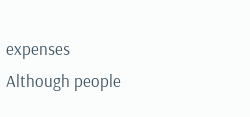expenses
Although people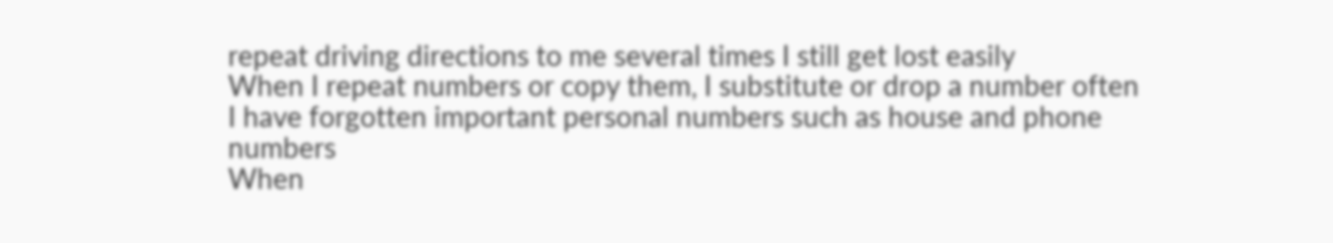repeat driving directions to me several times I still get lost easily
When I repeat numbers or copy them, I substitute or drop a number often
I have forgotten important personal numbers such as house and phone numbers
When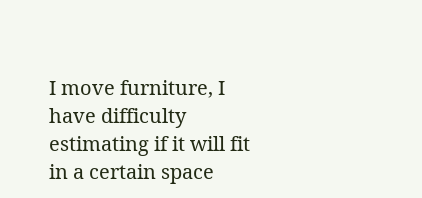I move furniture, I have difficulty estimating if it will fit in a certain space